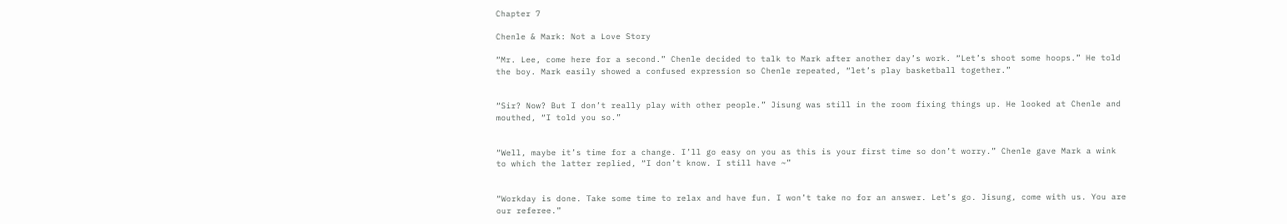Chapter 7

Chenle & Mark: Not a Love Story

“Mr. Lee, come here for a second.” Chenle decided to talk to Mark after another day’s work. “Let’s shoot some hoops.” He told the boy. Mark easily showed a confused expression so Chenle repeated, “let’s play basketball together.”


“Sir? Now? But I don’t really play with other people.” Jisung was still in the room fixing things up. He looked at Chenle and mouthed, “I told you so.”


“Well, maybe it’s time for a change. I’ll go easy on you as this is your first time so don’t worry.” Chenle gave Mark a wink to which the latter replied, “I don’t know. I still have ~”


“Workday is done. Take some time to relax and have fun. I won’t take no for an answer. Let’s go. Jisung, come with us. You are our referee.”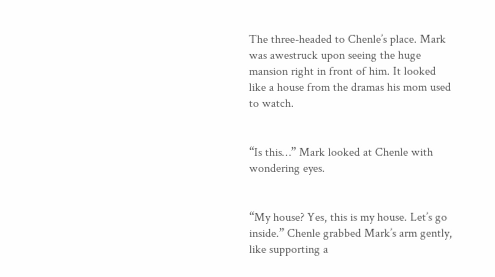The three-headed to Chenle’s place. Mark was awestruck upon seeing the huge mansion right in front of him. It looked like a house from the dramas his mom used to watch.


“Is this…” Mark looked at Chenle with wondering eyes.


“My house? Yes, this is my house. Let’s go inside.” Chenle grabbed Mark’s arm gently, like supporting a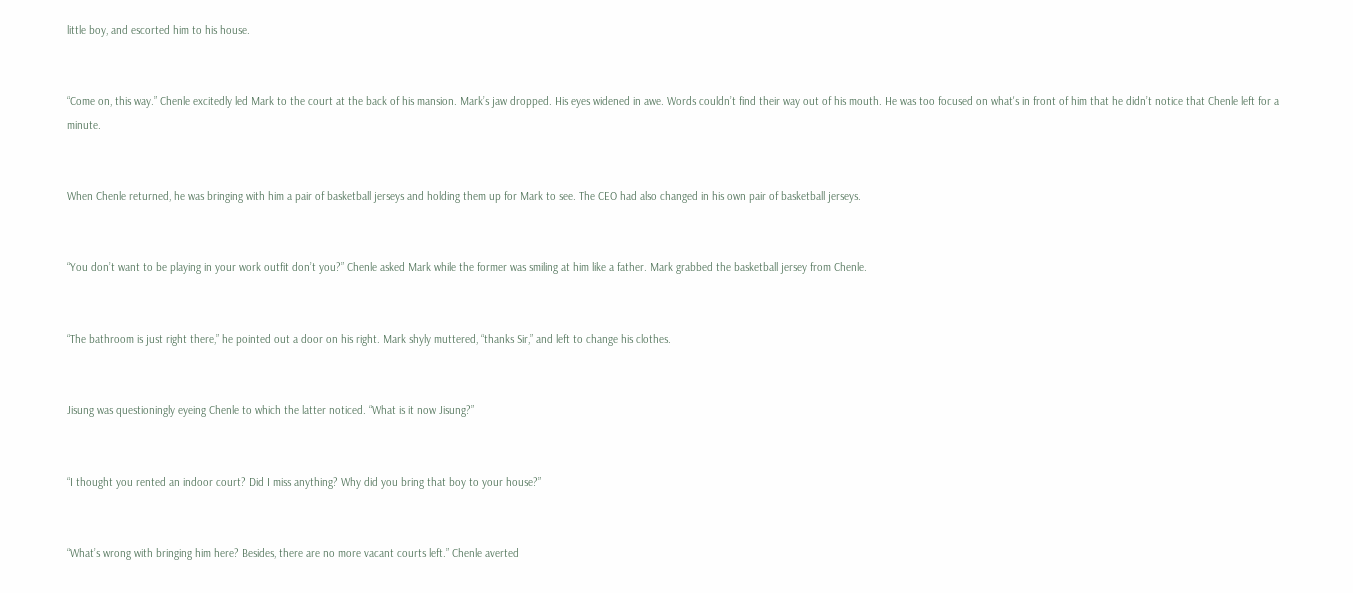little boy, and escorted him to his house.


“Come on, this way.” Chenle excitedly led Mark to the court at the back of his mansion. Mark’s jaw dropped. His eyes widened in awe. Words couldn’t find their way out of his mouth. He was too focused on what's in front of him that he didn’t notice that Chenle left for a minute.


When Chenle returned, he was bringing with him a pair of basketball jerseys and holding them up for Mark to see. The CEO had also changed in his own pair of basketball jerseys.


“You don’t want to be playing in your work outfit don’t you?” Chenle asked Mark while the former was smiling at him like a father. Mark grabbed the basketball jersey from Chenle.


“The bathroom is just right there,” he pointed out a door on his right. Mark shyly muttered, “thanks Sir,” and left to change his clothes.


Jisung was questioningly eyeing Chenle to which the latter noticed. “What is it now Jisung?”


“I thought you rented an indoor court? Did I miss anything? Why did you bring that boy to your house?”


“What’s wrong with bringing him here? Besides, there are no more vacant courts left.” Chenle averted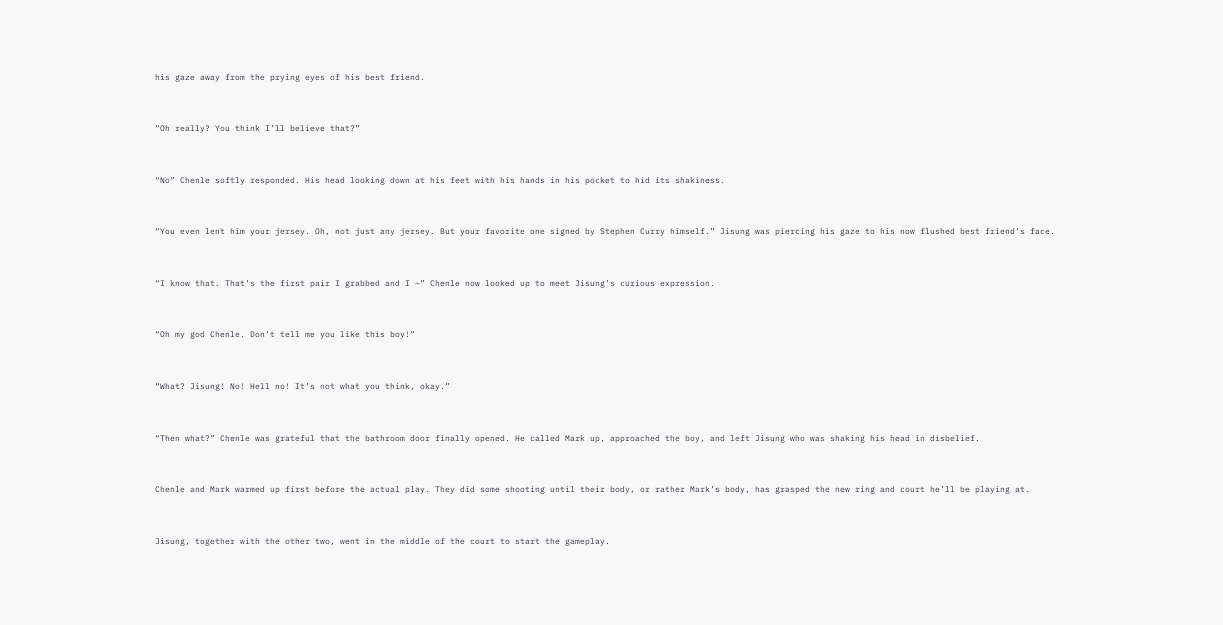his gaze away from the prying eyes of his best friend.


“Oh really? You think I’ll believe that?”


“No” Chenle softly responded. His head looking down at his feet with his hands in his pocket to hid its shakiness.


“You even lent him your jersey. Oh, not just any jersey. But your favorite one signed by Stephen Curry himself.” Jisung was piercing his gaze to his now flushed best friend’s face.


“I know that. That’s the first pair I grabbed and I ~” Chenle now looked up to meet Jisung’s curious expression.


“Oh my god Chenle. Don’t tell me you like this boy!”


“What? Jisung! No! Hell no! It’s not what you think, okay.”


“Then what?” Chenle was grateful that the bathroom door finally opened. He called Mark up, approached the boy, and left Jisung who was shaking his head in disbelief.


Chenle and Mark warmed up first before the actual play. They did some shooting until their body, or rather Mark’s body, has grasped the new ring and court he’ll be playing at.


Jisung, together with the other two, went in the middle of the court to start the gameplay.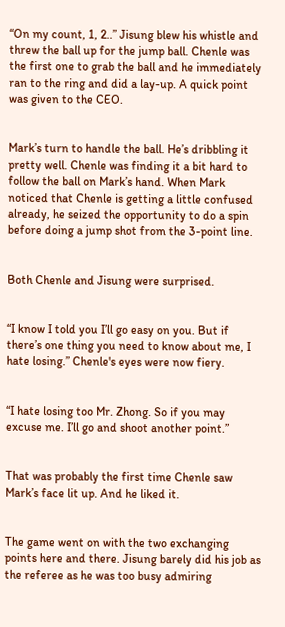“On my count, 1, 2..” Jisung blew his whistle and threw the ball up for the jump ball. Chenle was the first one to grab the ball and he immediately ran to the ring and did a lay-up. A quick point was given to the CEO.


Mark’s turn to handle the ball. He’s dribbling it pretty well. Chenle was finding it a bit hard to follow the ball on Mark’s hand. When Mark noticed that Chenle is getting a little confused already, he seized the opportunity to do a spin before doing a jump shot from the 3-point line.


Both Chenle and Jisung were surprised.


“I know I told you I’ll go easy on you. But if there’s one thing you need to know about me, I hate losing.” Chenle's eyes were now fiery.


“I hate losing too Mr. Zhong. So if you may excuse me. I’ll go and shoot another point.”


That was probably the first time Chenle saw Mark’s face lit up. And he liked it.


The game went on with the two exchanging points here and there. Jisung barely did his job as the referee as he was too busy admiring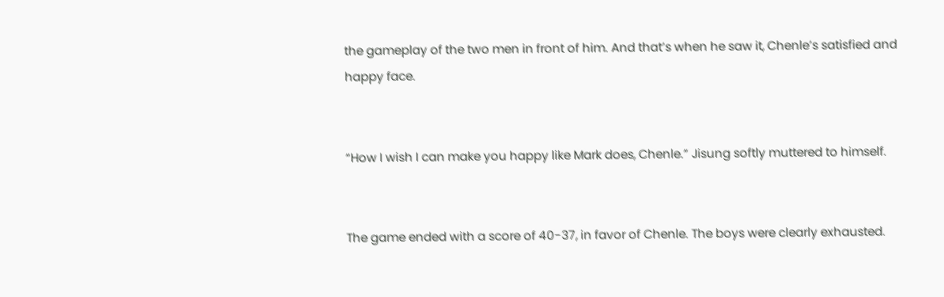the gameplay of the two men in front of him. And that’s when he saw it, Chenle’s satisfied and happy face.


“How I wish I can make you happy like Mark does, Chenle.” Jisung softly muttered to himself.


The game ended with a score of 40-37, in favor of Chenle. The boys were clearly exhausted.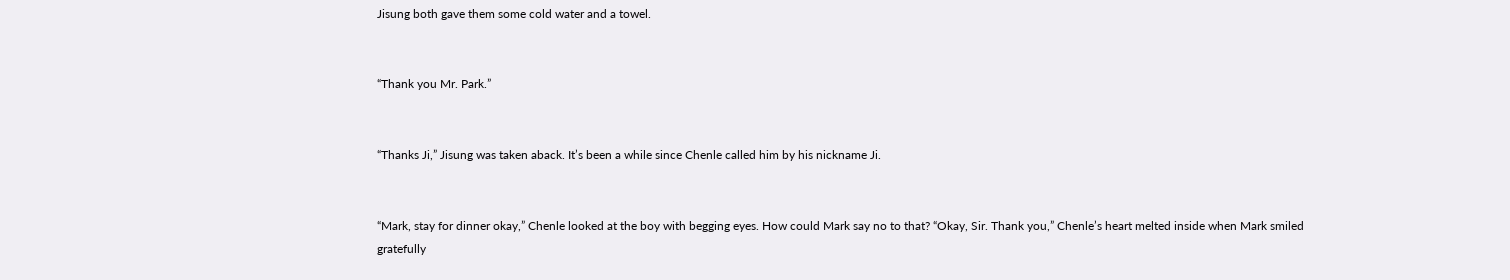Jisung both gave them some cold water and a towel.


“Thank you Mr. Park.”


“Thanks Ji,” Jisung was taken aback. It’s been a while since Chenle called him by his nickname Ji.


“Mark, stay for dinner okay,” Chenle looked at the boy with begging eyes. How could Mark say no to that? “Okay, Sir. Thank you,” Chenle’s heart melted inside when Mark smiled gratefully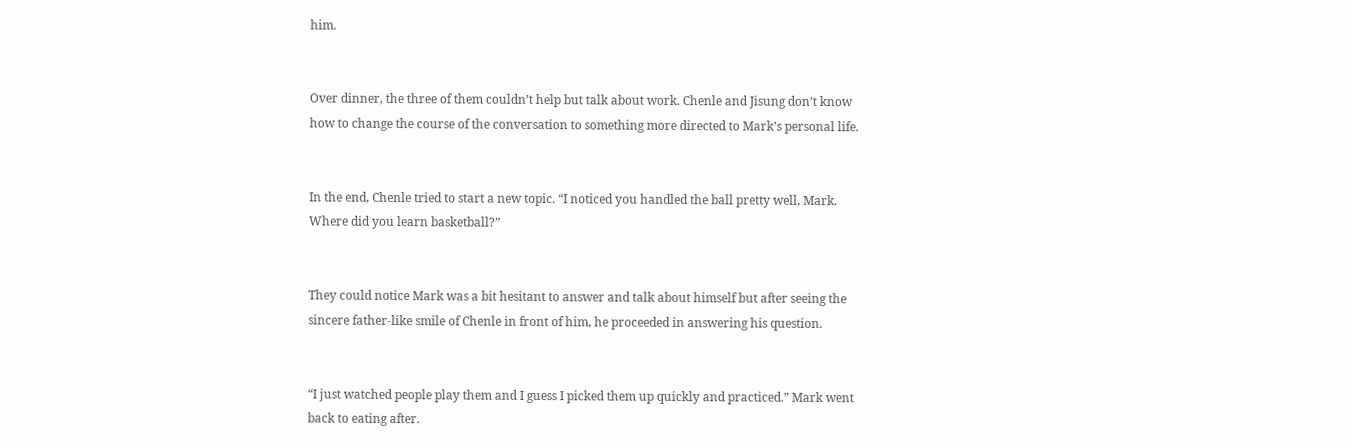him.


Over dinner, the three of them couldn’t help but talk about work. Chenle and Jisung don’t know how to change the course of the conversation to something more directed to Mark’s personal life.


In the end, Chenle tried to start a new topic. “I noticed you handled the ball pretty well, Mark. Where did you learn basketball?”


They could notice Mark was a bit hesitant to answer and talk about himself but after seeing the sincere father-like smile of Chenle in front of him, he proceeded in answering his question.


“I just watched people play them and I guess I picked them up quickly and practiced.” Mark went back to eating after.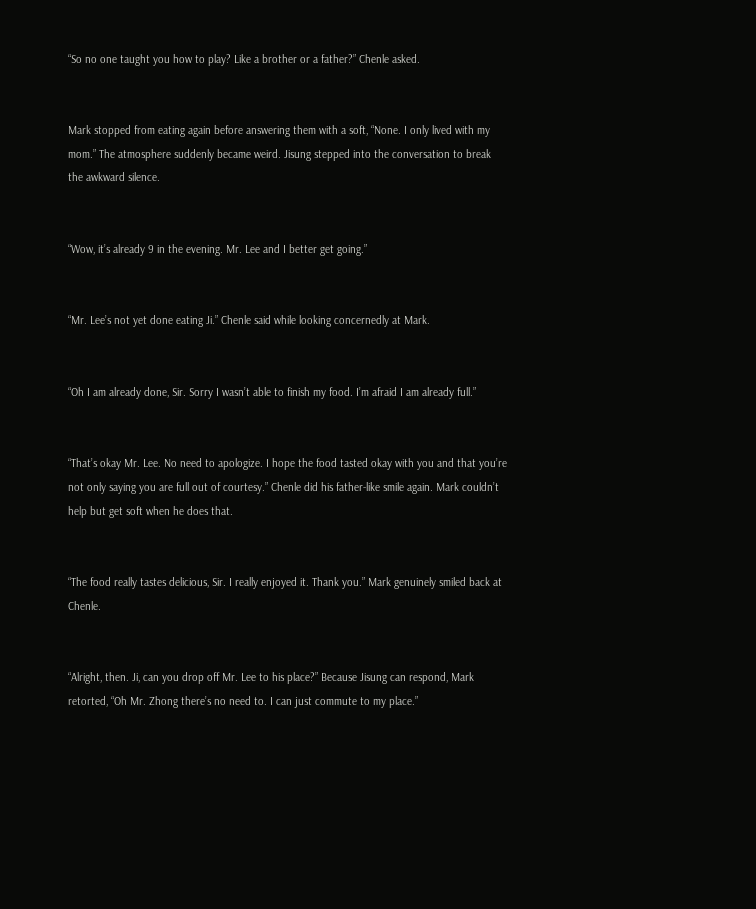“So no one taught you how to play? Like a brother or a father?” Chenle asked.


Mark stopped from eating again before answering them with a soft, “None. I only lived with my mom.” The atmosphere suddenly became weird. Jisung stepped into the conversation to break the awkward silence.


“Wow, it’s already 9 in the evening. Mr. Lee and I better get going.”


“Mr. Lee’s not yet done eating Ji.” Chenle said while looking concernedly at Mark.


“Oh I am already done, Sir. Sorry I wasn’t able to finish my food. I’m afraid I am already full.”


“That’s okay Mr. Lee. No need to apologize. I hope the food tasted okay with you and that you’re not only saying you are full out of courtesy.” Chenle did his father-like smile again. Mark couldn’t help but get soft when he does that.


“The food really tastes delicious, Sir. I really enjoyed it. Thank you.” Mark genuinely smiled back at Chenle.


“Alright, then. Ji, can you drop off Mr. Lee to his place?” Because Jisung can respond, Mark retorted, “Oh Mr. Zhong there’s no need to. I can just commute to my place.”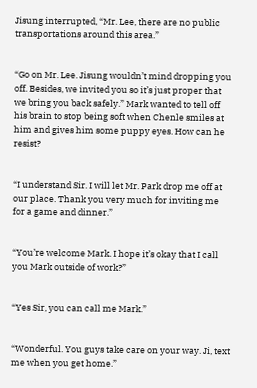Jisung interrupted, “Mr. Lee, there are no public transportations around this area.”


“Go on Mr. Lee. Jisung wouldn’t mind dropping you off. Besides, we invited you so it’s just proper that we bring you back safely.” Mark wanted to tell off his brain to stop being soft when Chenle smiles at him and gives him some puppy eyes. How can he resist?


“I understand Sir. I will let Mr. Park drop me off at our place. Thank you very much for inviting me for a game and dinner.”


“You’re welcome Mark. I hope it’s okay that I call you Mark outside of work?”


“Yes Sir, you can call me Mark.”


“Wonderful. You guys take care on your way. Ji, text me when you get home.”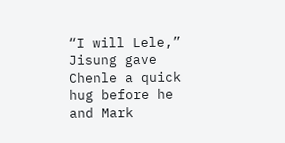“I will Lele,” Jisung gave Chenle a quick hug before he and Mark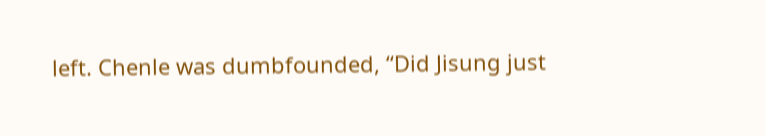left. Chenle was dumbfounded, “Did Jisung just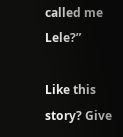called me Lele?”

Like this story? Give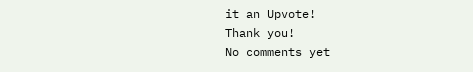it an Upvote!
Thank you!
No comments yet